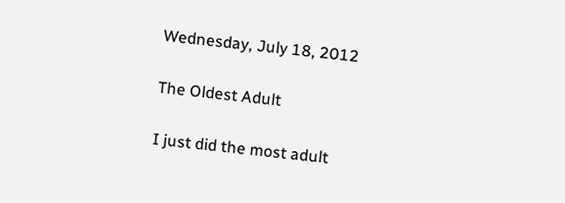Wednesday, July 18, 2012

The Oldest Adult

I just did the most adult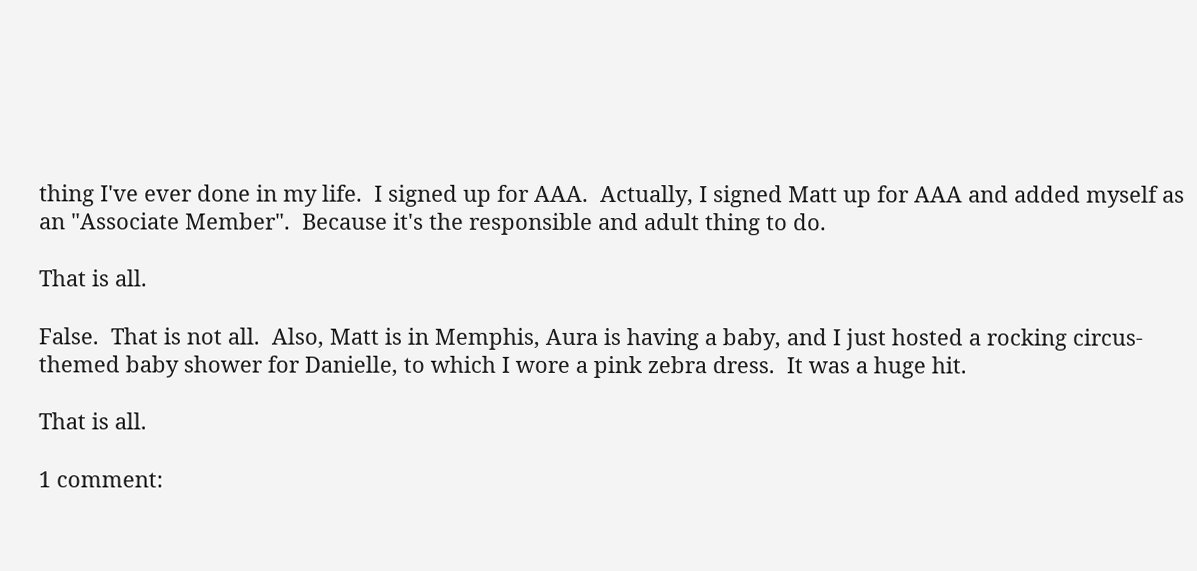thing I've ever done in my life.  I signed up for AAA.  Actually, I signed Matt up for AAA and added myself as an "Associate Member".  Because it's the responsible and adult thing to do.

That is all.

False.  That is not all.  Also, Matt is in Memphis, Aura is having a baby, and I just hosted a rocking circus-themed baby shower for Danielle, to which I wore a pink zebra dress.  It was a huge hit.

That is all.

1 comment: